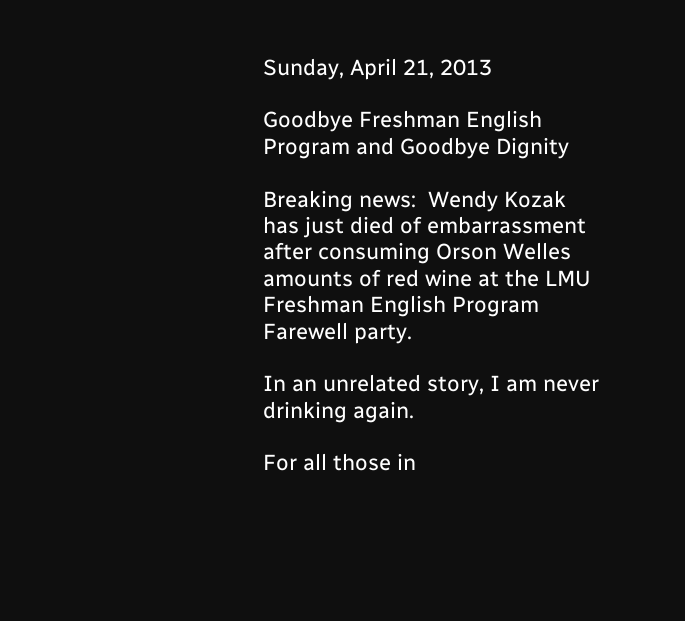Sunday, April 21, 2013

Goodbye Freshman English Program and Goodbye Dignity

Breaking news:  Wendy Kozak has just died of embarrassment after consuming Orson Welles amounts of red wine at the LMU Freshman English Program Farewell party.

In an unrelated story, I am never drinking again.

For all those in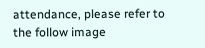attendance, please refer to the follow image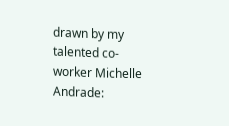drawn by my talented co-worker Michelle Andrade: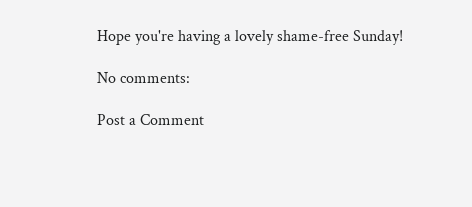Hope you're having a lovely shame-free Sunday!

No comments:

Post a Comment